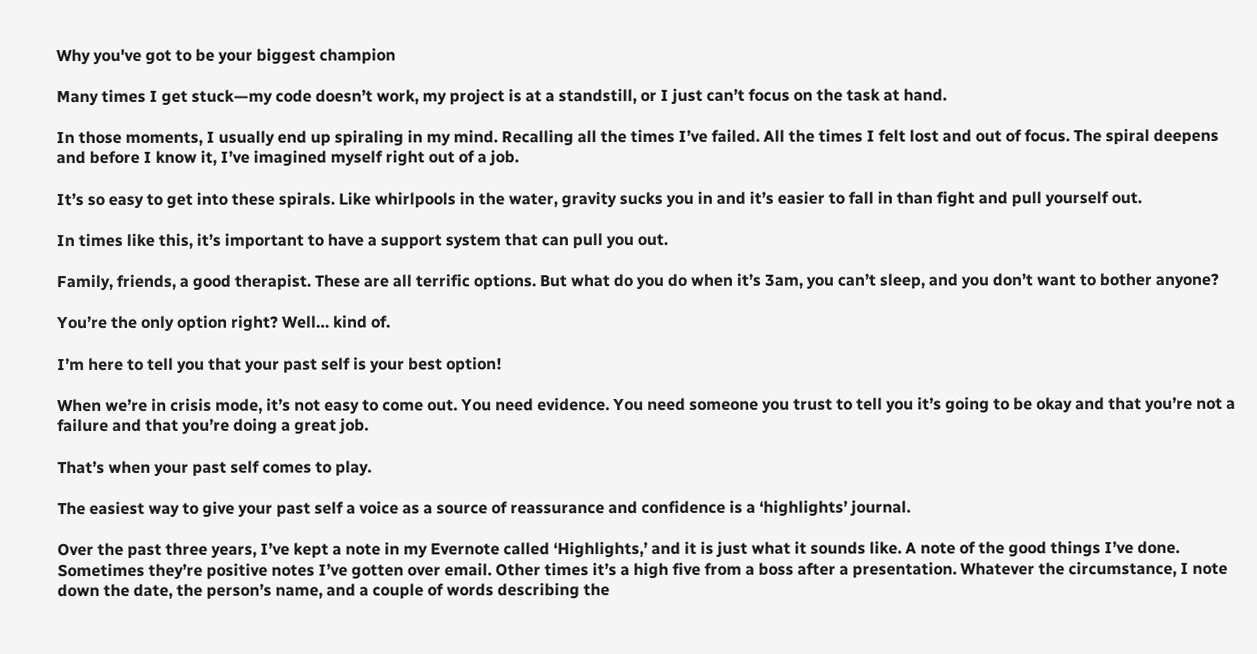Why you've got to be your biggest champion

Many times I get stuck—my code doesn’t work, my project is at a standstill, or I just can’t focus on the task at hand.

In those moments, I usually end up spiraling in my mind. Recalling all the times I’ve failed. All the times I felt lost and out of focus. The spiral deepens and before I know it, I’ve imagined myself right out of a job.

It’s so easy to get into these spirals. Like whirlpools in the water, gravity sucks you in and it’s easier to fall in than fight and pull yourself out.

In times like this, it’s important to have a support system that can pull you out.

Family, friends, a good therapist. These are all terrific options. But what do you do when it’s 3am, you can’t sleep, and you don’t want to bother anyone?

You’re the only option right? Well… kind of.

I’m here to tell you that your past self is your best option!

When we’re in crisis mode, it’s not easy to come out. You need evidence. You need someone you trust to tell you it’s going to be okay and that you’re not a failure and that you’re doing a great job.

That’s when your past self comes to play.

The easiest way to give your past self a voice as a source of reassurance and confidence is a ‘highlights’ journal.

Over the past three years, I’ve kept a note in my Evernote called ‘Highlights,’ and it is just what it sounds like. A note of the good things I’ve done. Sometimes they’re positive notes I’ve gotten over email. Other times it’s a high five from a boss after a presentation. Whatever the circumstance, I note down the date, the person’s name, and a couple of words describing the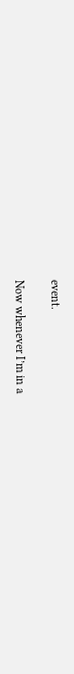event.

Now whenever I’m in a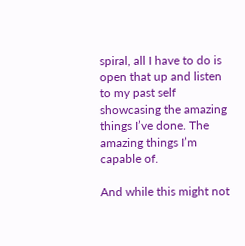spiral, all I have to do is open that up and listen to my past self showcasing the amazing things I’ve done. The amazing things I’m capable of.

And while this might not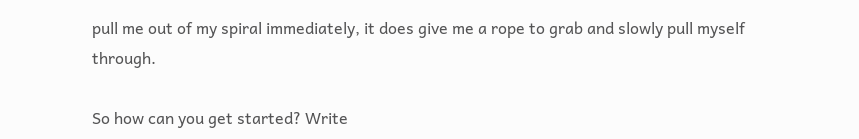pull me out of my spiral immediately, it does give me a rope to grab and slowly pull myself through.

So how can you get started? Write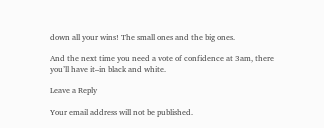down all your wins! The small ones and the big ones.

And the next time you need a vote of confidence at 3am, there you’ll have it–in black and white.

Leave a Reply

Your email address will not be published.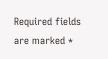Required fields are marked *